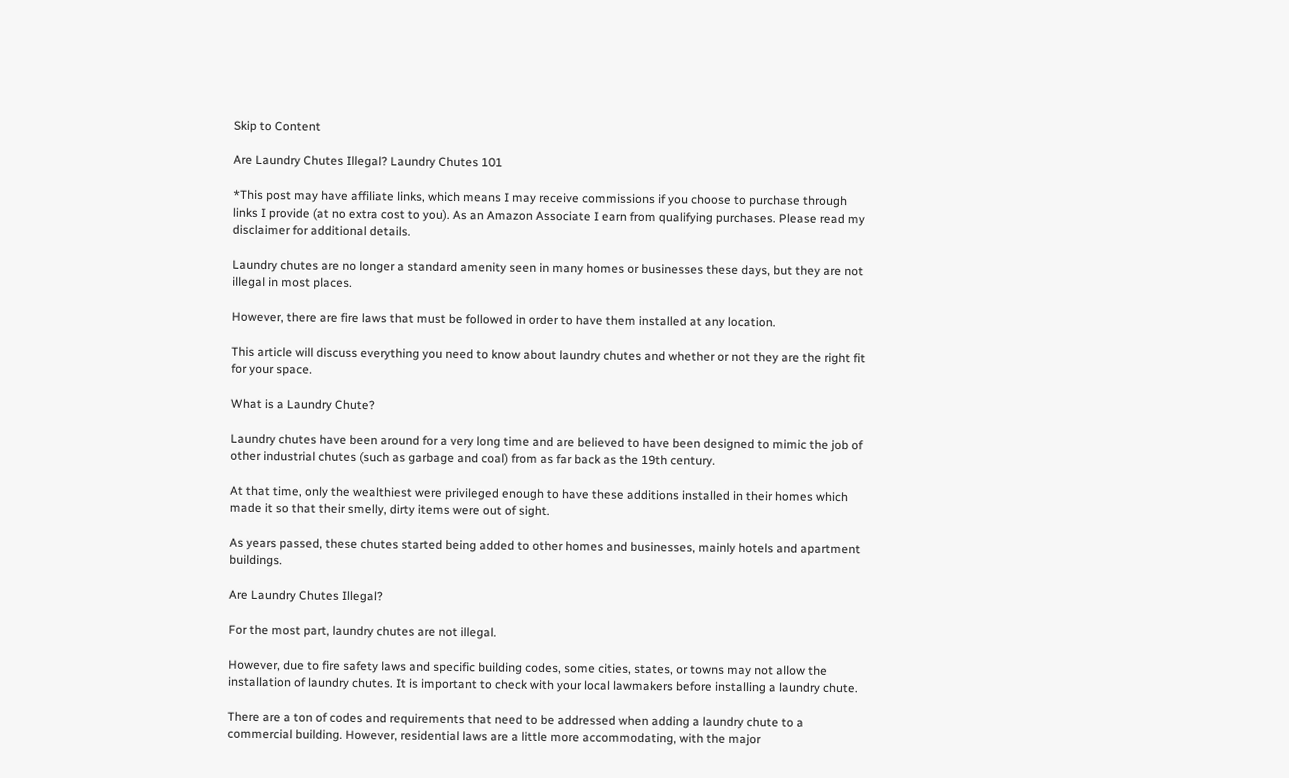Skip to Content

Are Laundry Chutes Illegal? Laundry Chutes 101

*This post may have affiliate links, which means I may receive commissions if you choose to purchase through links I provide (at no extra cost to you). As an Amazon Associate I earn from qualifying purchases. Please read my disclaimer for additional details.

Laundry chutes are no longer a standard amenity seen in many homes or businesses these days, but they are not illegal in most places.

However, there are fire laws that must be followed in order to have them installed at any location.

This article will discuss everything you need to know about laundry chutes and whether or not they are the right fit for your space.

What is a Laundry Chute?

Laundry chutes have been around for a very long time and are believed to have been designed to mimic the job of other industrial chutes (such as garbage and coal) from as far back as the 19th century.

At that time, only the wealthiest were privileged enough to have these additions installed in their homes which made it so that their smelly, dirty items were out of sight.

As years passed, these chutes started being added to other homes and businesses, mainly hotels and apartment buildings.

Are Laundry Chutes Illegal?

For the most part, laundry chutes are not illegal.

However, due to fire safety laws and specific building codes, some cities, states, or towns may not allow the installation of laundry chutes. It is important to check with your local lawmakers before installing a laundry chute.

There are a ton of codes and requirements that need to be addressed when adding a laundry chute to a commercial building. However, residential laws are a little more accommodating, with the major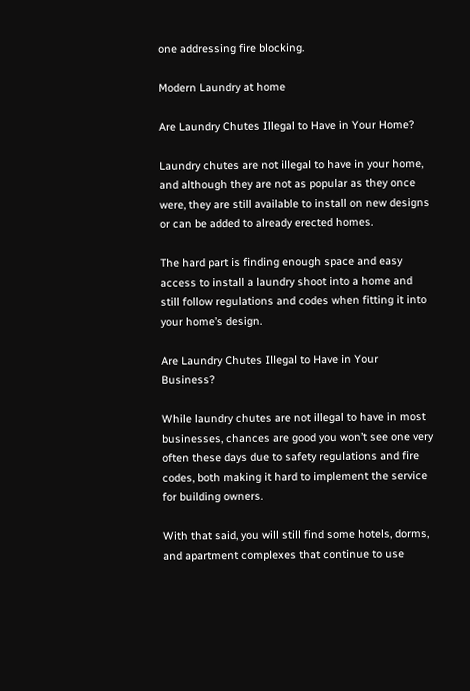one addressing fire blocking.

Modern Laundry at home

Are Laundry Chutes Illegal to Have in Your Home?

Laundry chutes are not illegal to have in your home, and although they are not as popular as they once were, they are still available to install on new designs or can be added to already erected homes.

The hard part is finding enough space and easy access to install a laundry shoot into a home and still follow regulations and codes when fitting it into your home’s design.

Are Laundry Chutes Illegal to Have in Your Business?

While laundry chutes are not illegal to have in most businesses, chances are good you won’t see one very often these days due to safety regulations and fire codes, both making it hard to implement the service for building owners.

With that said, you will still find some hotels, dorms, and apartment complexes that continue to use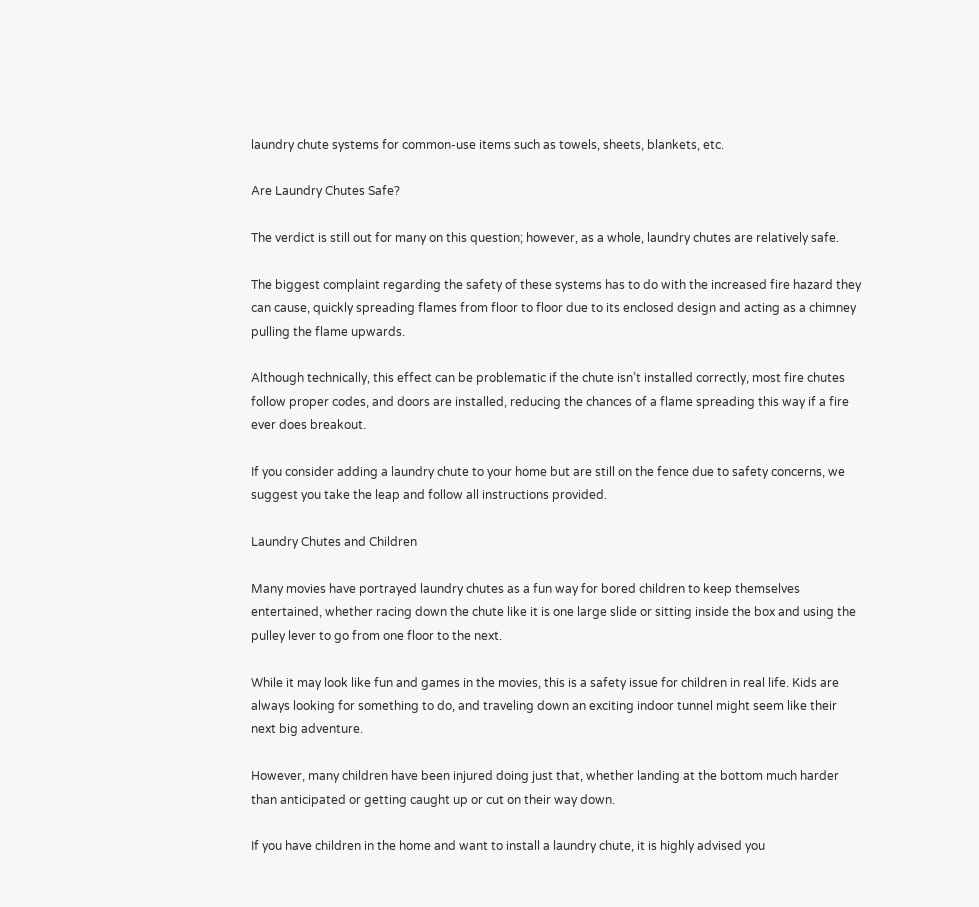laundry chute systems for common-use items such as towels, sheets, blankets, etc.

Are Laundry Chutes Safe?

The verdict is still out for many on this question; however, as a whole, laundry chutes are relatively safe.

The biggest complaint regarding the safety of these systems has to do with the increased fire hazard they can cause, quickly spreading flames from floor to floor due to its enclosed design and acting as a chimney pulling the flame upwards.

Although technically, this effect can be problematic if the chute isn’t installed correctly, most fire chutes follow proper codes, and doors are installed, reducing the chances of a flame spreading this way if a fire ever does breakout.

If you consider adding a laundry chute to your home but are still on the fence due to safety concerns, we suggest you take the leap and follow all instructions provided.

Laundry Chutes and Children

Many movies have portrayed laundry chutes as a fun way for bored children to keep themselves entertained, whether racing down the chute like it is one large slide or sitting inside the box and using the pulley lever to go from one floor to the next.

While it may look like fun and games in the movies, this is a safety issue for children in real life. Kids are always looking for something to do, and traveling down an exciting indoor tunnel might seem like their next big adventure.

However, many children have been injured doing just that, whether landing at the bottom much harder than anticipated or getting caught up or cut on their way down.

If you have children in the home and want to install a laundry chute, it is highly advised you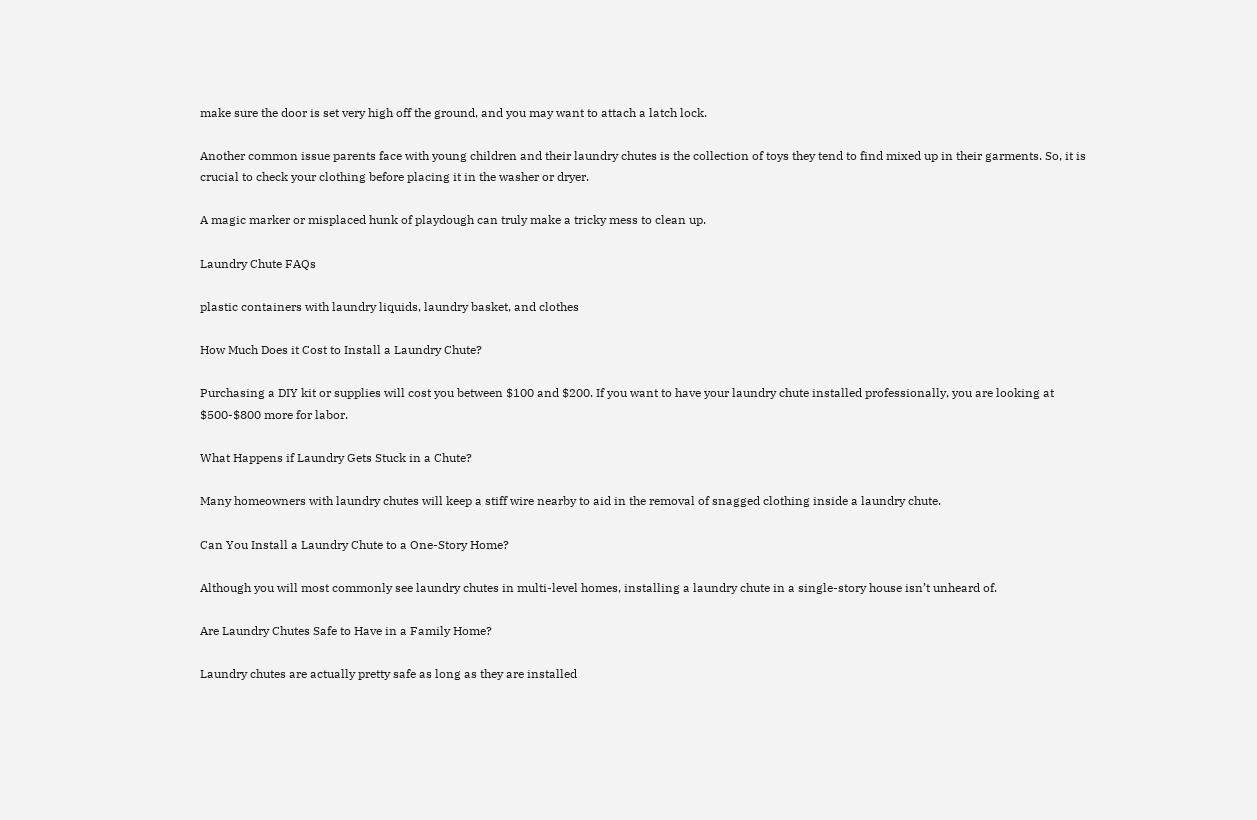make sure the door is set very high off the ground, and you may want to attach a latch lock.

Another common issue parents face with young children and their laundry chutes is the collection of toys they tend to find mixed up in their garments. So, it is crucial to check your clothing before placing it in the washer or dryer.

A magic marker or misplaced hunk of playdough can truly make a tricky mess to clean up.

Laundry Chute FAQs

plastic containers with laundry liquids, laundry basket, and clothes

How Much Does it Cost to Install a Laundry Chute?

Purchasing a DIY kit or supplies will cost you between $100 and $200. If you want to have your laundry chute installed professionally, you are looking at $500-$800 more for labor.

What Happens if Laundry Gets Stuck in a Chute?

Many homeowners with laundry chutes will keep a stiff wire nearby to aid in the removal of snagged clothing inside a laundry chute.

Can You Install a Laundry Chute to a One-Story Home?

Although you will most commonly see laundry chutes in multi-level homes, installing a laundry chute in a single-story house isn’t unheard of.

Are Laundry Chutes Safe to Have in a Family Home?

Laundry chutes are actually pretty safe as long as they are installed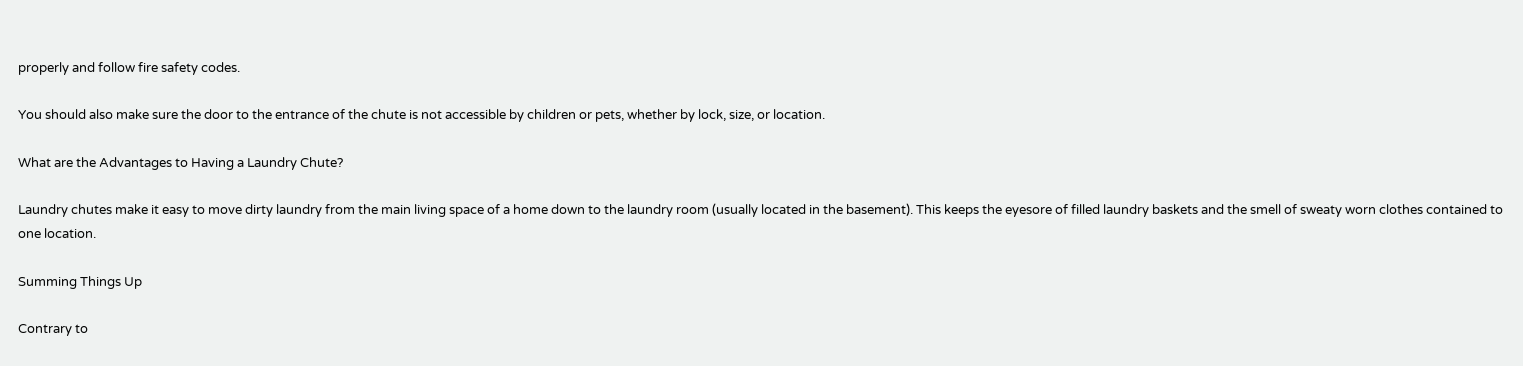properly and follow fire safety codes.

You should also make sure the door to the entrance of the chute is not accessible by children or pets, whether by lock, size, or location.

What are the Advantages to Having a Laundry Chute?

Laundry chutes make it easy to move dirty laundry from the main living space of a home down to the laundry room (usually located in the basement). This keeps the eyesore of filled laundry baskets and the smell of sweaty worn clothes contained to one location.

Summing Things Up

Contrary to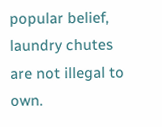popular belief, laundry chutes are not illegal to own.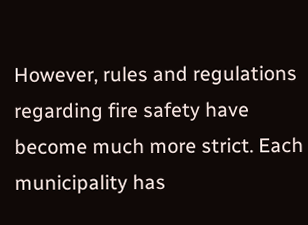However, rules and regulations regarding fire safety have become much more strict. Each municipality has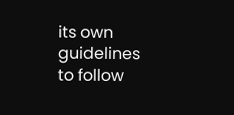its own guidelines to follow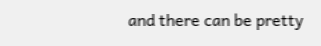and there can be pretty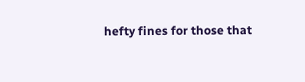hefty fines for those that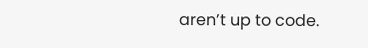aren’t up to code.